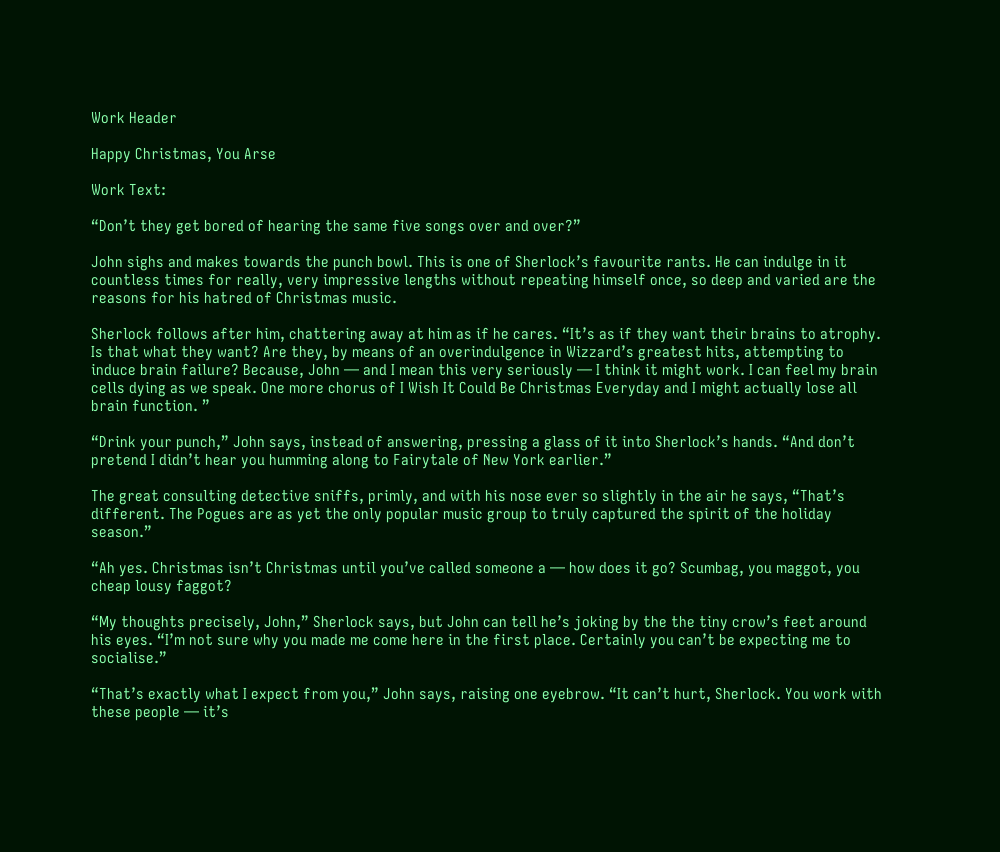Work Header

Happy Christmas, You Arse

Work Text:

“Don’t they get bored of hearing the same five songs over and over?”

John sighs and makes towards the punch bowl. This is one of Sherlock’s favourite rants. He can indulge in it countless times for really, very impressive lengths without repeating himself once, so deep and varied are the reasons for his hatred of Christmas music.

Sherlock follows after him, chattering away at him as if he cares. “It’s as if they want their brains to atrophy. Is that what they want? Are they, by means of an overindulgence in Wizzard’s greatest hits, attempting to induce brain failure? Because, John — and I mean this very seriously — I think it might work. I can feel my brain cells dying as we speak. One more chorus of I Wish It Could Be Christmas Everyday and I might actually lose all brain function. ”

“Drink your punch,” John says, instead of answering, pressing a glass of it into Sherlock’s hands. “And don’t pretend I didn’t hear you humming along to Fairytale of New York earlier.”

The great consulting detective sniffs, primly, and with his nose ever so slightly in the air he says, “That’s different. The Pogues are as yet the only popular music group to truly captured the spirit of the holiday season.”

“Ah yes. Christmas isn’t Christmas until you’ve called someone a — how does it go? Scumbag, you maggot, you cheap lousy faggot?

“My thoughts precisely, John,” Sherlock says, but John can tell he’s joking by the the tiny crow’s feet around his eyes. “I’m not sure why you made me come here in the first place. Certainly you can’t be expecting me to socialise.”

“That’s exactly what I expect from you,” John says, raising one eyebrow. “It can’t hurt, Sherlock. You work with these people — it’s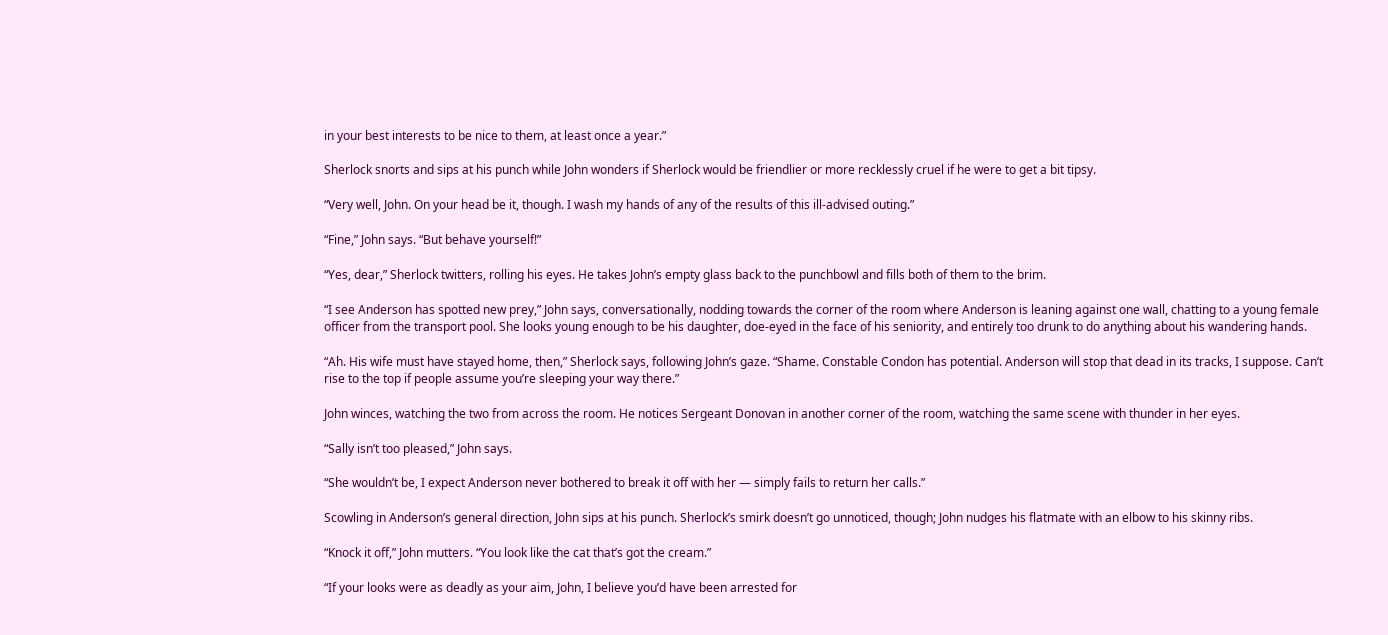in your best interests to be nice to them, at least once a year.”

Sherlock snorts and sips at his punch while John wonders if Sherlock would be friendlier or more recklessly cruel if he were to get a bit tipsy.

“Very well, John. On your head be it, though. I wash my hands of any of the results of this ill-advised outing.”

“Fine,” John says. “But behave yourself!”

“Yes, dear,” Sherlock twitters, rolling his eyes. He takes John’s empty glass back to the punchbowl and fills both of them to the brim.

“I see Anderson has spotted new prey,” John says, conversationally, nodding towards the corner of the room where Anderson is leaning against one wall, chatting to a young female officer from the transport pool. She looks young enough to be his daughter, doe-eyed in the face of his seniority, and entirely too drunk to do anything about his wandering hands.

“Ah. His wife must have stayed home, then,” Sherlock says, following John’s gaze. “Shame. Constable Condon has potential. Anderson will stop that dead in its tracks, I suppose. Can’t rise to the top if people assume you’re sleeping your way there.”

John winces, watching the two from across the room. He notices Sergeant Donovan in another corner of the room, watching the same scene with thunder in her eyes.

“Sally isn’t too pleased,” John says.

“She wouldn’t be, I expect Anderson never bothered to break it off with her — simply fails to return her calls.”

Scowling in Anderson’s general direction, John sips at his punch. Sherlock’s smirk doesn’t go unnoticed, though; John nudges his flatmate with an elbow to his skinny ribs.

“Knock it off,” John mutters. “You look like the cat that’s got the cream.”

“If your looks were as deadly as your aim, John, I believe you’d have been arrested for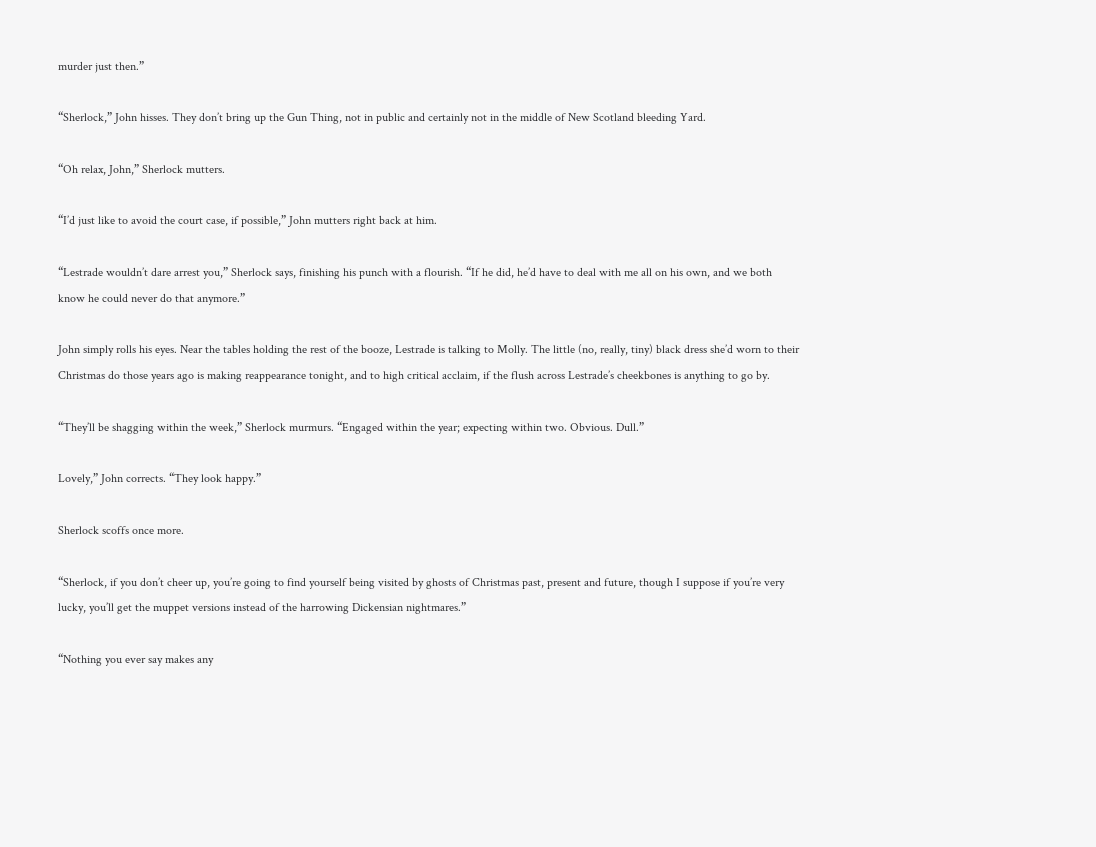murder just then.”

“Sherlock,” John hisses. They don’t bring up the Gun Thing, not in public and certainly not in the middle of New Scotland bleeding Yard.

“Oh relax, John,” Sherlock mutters.

“I’d just like to avoid the court case, if possible,” John mutters right back at him.

“Lestrade wouldn’t dare arrest you,” Sherlock says, finishing his punch with a flourish. “If he did, he’d have to deal with me all on his own, and we both know he could never do that anymore.”

John simply rolls his eyes. Near the tables holding the rest of the booze, Lestrade is talking to Molly. The little (no, really, tiny) black dress she’d worn to their Christmas do those years ago is making reappearance tonight, and to high critical acclaim, if the flush across Lestrade’s cheekbones is anything to go by.

“They’ll be shagging within the week,” Sherlock murmurs. “Engaged within the year; expecting within two. Obvious. Dull.”

Lovely,” John corrects. “They look happy.”

Sherlock scoffs once more.

“Sherlock, if you don’t cheer up, you’re going to find yourself being visited by ghosts of Christmas past, present and future, though I suppose if you’re very lucky, you’ll get the muppet versions instead of the harrowing Dickensian nightmares.”

“Nothing you ever say makes any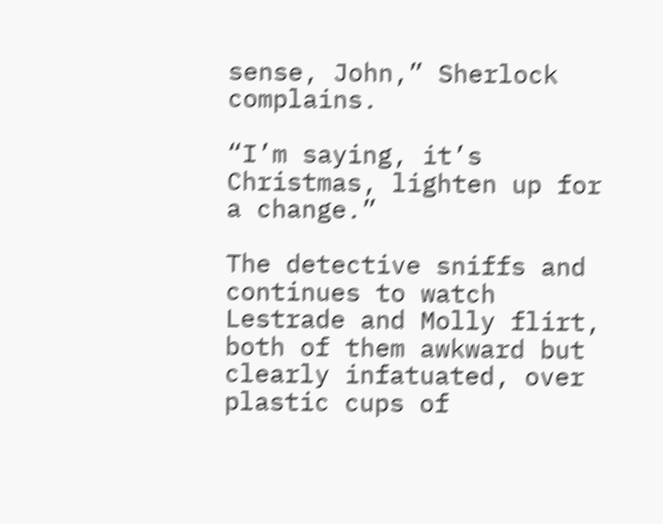sense, John,” Sherlock complains.

“I’m saying, it’s Christmas, lighten up for a change.”

The detective sniffs and continues to watch Lestrade and Molly flirt, both of them awkward but clearly infatuated, over plastic cups of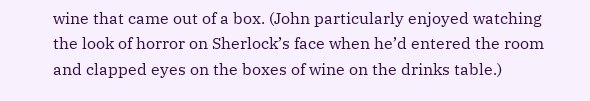wine that came out of a box. (John particularly enjoyed watching the look of horror on Sherlock’s face when he’d entered the room and clapped eyes on the boxes of wine on the drinks table.)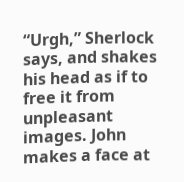“Urgh,” Sherlock says, and shakes his head as if to free it from unpleasant images. John makes a face at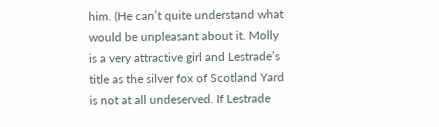him. (He can’t quite understand what would be unpleasant about it. Molly is a very attractive girl and Lestrade’s title as the silver fox of Scotland Yard is not at all undeserved. If Lestrade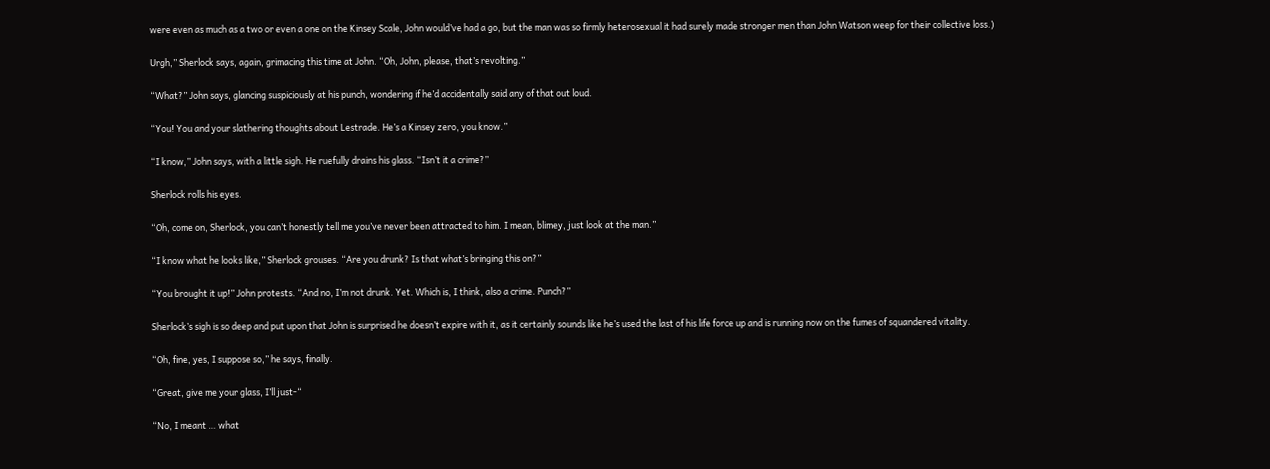were even as much as a two or even a one on the Kinsey Scale, John would’ve had a go, but the man was so firmly heterosexual it had surely made stronger men than John Watson weep for their collective loss.)

Urgh,” Sherlock says, again, grimacing this time at John. “Oh, John, please, that’s revolting.”

“What?” John says, glancing suspiciously at his punch, wondering if he’d accidentally said any of that out loud.

“You! You and your slathering thoughts about Lestrade. He’s a Kinsey zero, you know.”

“I know,” John says, with a little sigh. He ruefully drains his glass. “Isn’t it a crime?”

Sherlock rolls his eyes.

“Oh, come on, Sherlock, you can’t honestly tell me you’ve never been attracted to him. I mean, blimey, just look at the man.”

“I know what he looks like,” Sherlock grouses. “Are you drunk? Is that what’s bringing this on?”

“You brought it up!” John protests. “And no, I’m not drunk. Yet. Which is, I think, also a crime. Punch?”

Sherlock’s sigh is so deep and put upon that John is surprised he doesn’t expire with it, as it certainly sounds like he’s used the last of his life force up and is running now on the fumes of squandered vitality.

“Oh, fine, yes, I suppose so,” he says, finally.

“Great, give me your glass, I’ll just-“

“No, I meant … what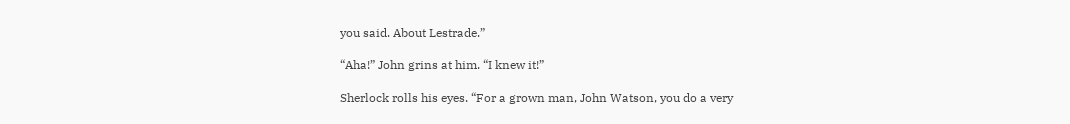you said. About Lestrade.”

“Aha!” John grins at him. “I knew it!”

Sherlock rolls his eyes. “For a grown man, John Watson, you do a very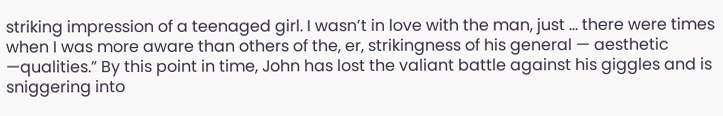striking impression of a teenaged girl. I wasn’t in love with the man, just … there were times when I was more aware than others of the, er, strikingness of his general — aesthetic —qualities.” By this point in time, John has lost the valiant battle against his giggles and is sniggering into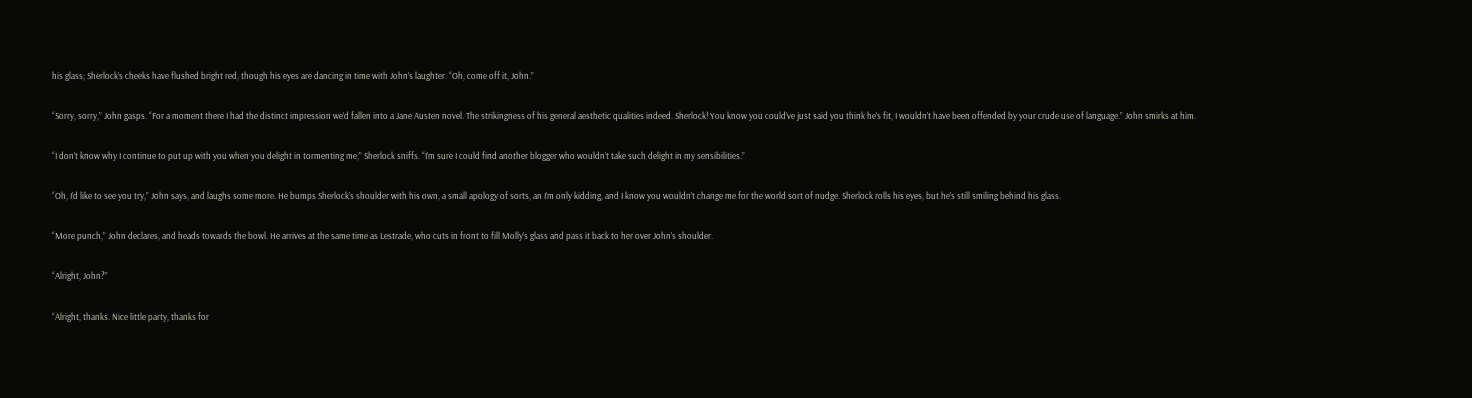his glass; Sherlock’s cheeks have flushed bright red, though his eyes are dancing in time with John’s laughter. “Oh, come off it, John.”

“Sorry, sorry,” John gasps. “For a moment there I had the distinct impression we’d fallen into a Jane Austen novel. The strikingness of his general aesthetic qualities indeed. Sherlock! You know you could’ve just said you think he’s fit, I wouldn’t have been offended by your crude use of language.” John smirks at him.

“I don’t know why I continue to put up with you when you delight in tormenting me,” Sherlock sniffs. “I’m sure I could find another blogger who wouldn’t take such delight in my sensibilities.”

“Oh, I’d like to see you try,” John says, and laughs some more. He bumps Sherlock’s shoulder with his own, a small apology of sorts, an I’m only kidding, and I know you wouldn’t change me for the world sort of nudge. Sherlock rolls his eyes, but he’s still smiling behind his glass.

“More punch,” John declares, and heads towards the bowl. He arrives at the same time as Lestrade, who cuts in front to fill Molly’s glass and pass it back to her over John’s shoulder.

“Alright, John?”

“Alright, thanks. Nice little party, thanks for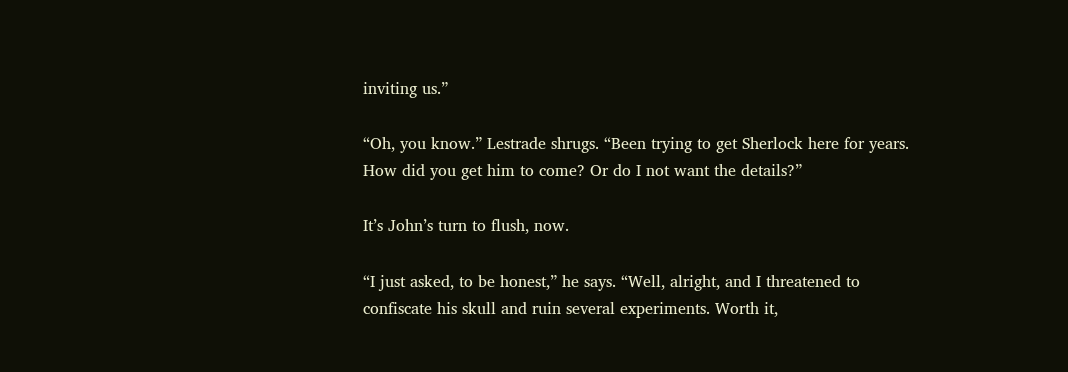inviting us.”

“Oh, you know.” Lestrade shrugs. “Been trying to get Sherlock here for years. How did you get him to come? Or do I not want the details?”

It’s John’s turn to flush, now.

“I just asked, to be honest,” he says. “Well, alright, and I threatened to confiscate his skull and ruin several experiments. Worth it,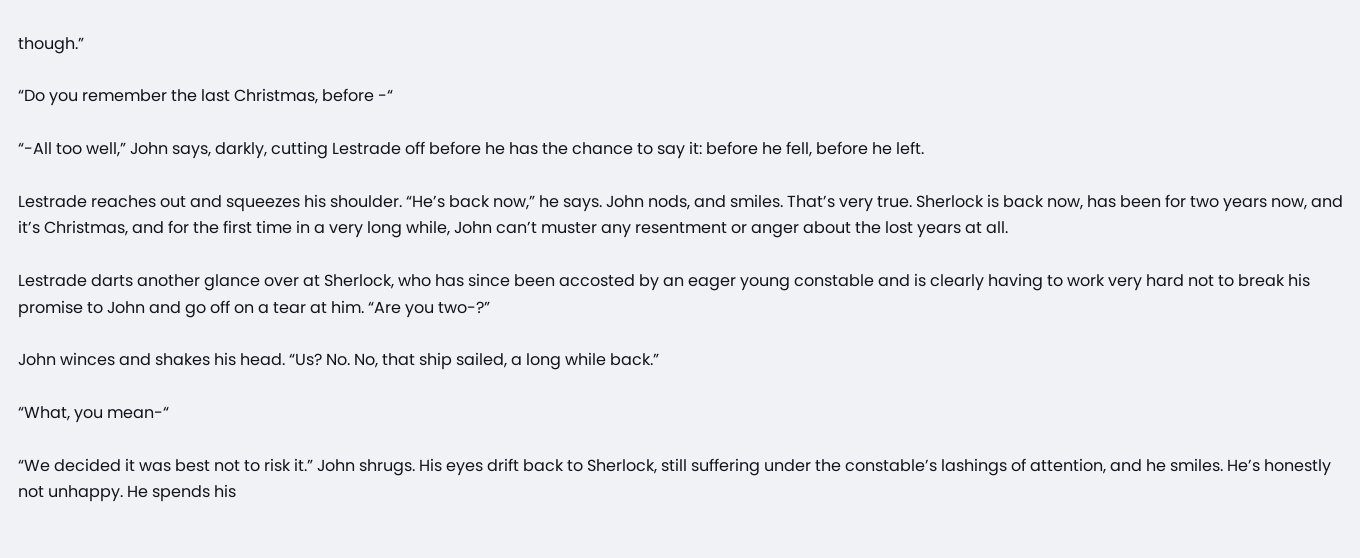though.”

“Do you remember the last Christmas, before -“

“-All too well,” John says, darkly, cutting Lestrade off before he has the chance to say it: before he fell, before he left.

Lestrade reaches out and squeezes his shoulder. “He’s back now,” he says. John nods, and smiles. That’s very true. Sherlock is back now, has been for two years now, and it’s Christmas, and for the first time in a very long while, John can’t muster any resentment or anger about the lost years at all.

Lestrade darts another glance over at Sherlock, who has since been accosted by an eager young constable and is clearly having to work very hard not to break his promise to John and go off on a tear at him. “Are you two-?”

John winces and shakes his head. “Us? No. No, that ship sailed, a long while back.”

“What, you mean-“

“We decided it was best not to risk it.” John shrugs. His eyes drift back to Sherlock, still suffering under the constable’s lashings of attention, and he smiles. He’s honestly not unhappy. He spends his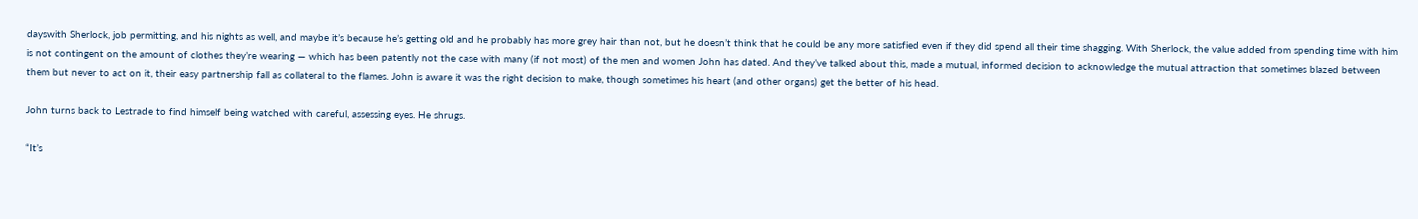dayswith Sherlock, job permitting, and his nights as well, and maybe it’s because he’s getting old and he probably has more grey hair than not, but he doesn’t think that he could be any more satisfied even if they did spend all their time shagging. With Sherlock, the value added from spending time with him is not contingent on the amount of clothes they’re wearing — which has been patently not the case with many (if not most) of the men and women John has dated. And they’ve talked about this, made a mutual, informed decision to acknowledge the mutual attraction that sometimes blazed between them but never to act on it, their easy partnership fall as collateral to the flames. John is aware it was the right decision to make, though sometimes his heart (and other organs) get the better of his head.

John turns back to Lestrade to find himself being watched with careful, assessing eyes. He shrugs.

“It’s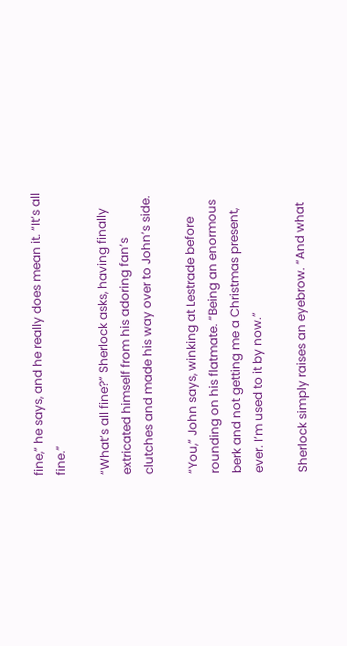fine,” he says, and he really does mean it. “It’s all fine.”

“What’s all fine?” Sherlock asks, having finally extricated himself from his adoring fan’s clutches and made his way over to John’s side.

“You,” John says, winking at Lestrade before rounding on his flatmate. “Being an enormous berk and not getting me a Christmas present, ever. I’m used to it by now.”

Sherlock simply raises an eyebrow. “And what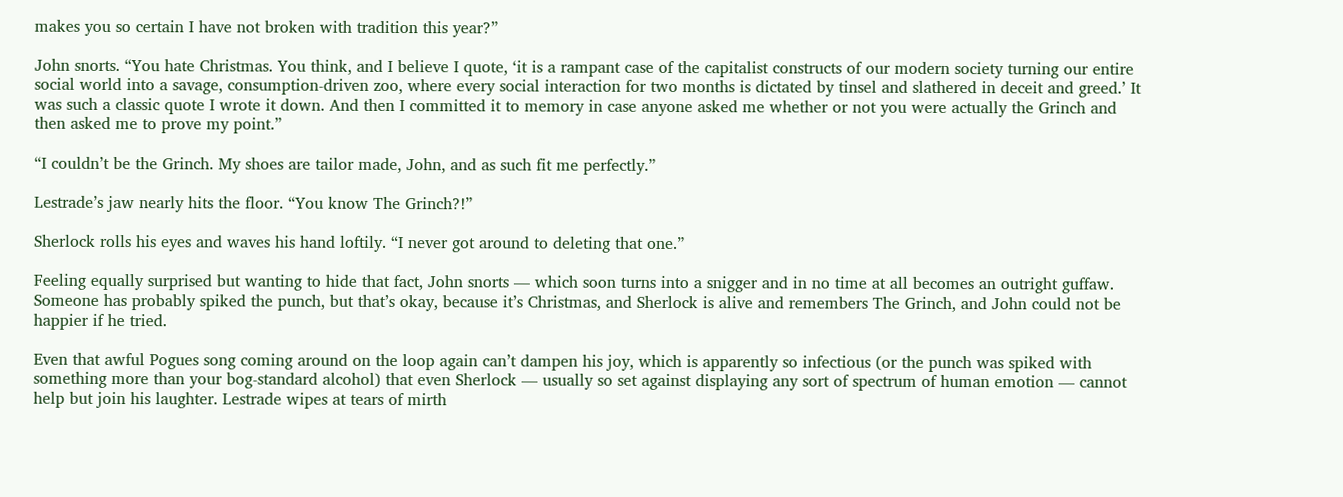makes you so certain I have not broken with tradition this year?”

John snorts. “You hate Christmas. You think, and I believe I quote, ‘it is a rampant case of the capitalist constructs of our modern society turning our entire social world into a savage, consumption-driven zoo, where every social interaction for two months is dictated by tinsel and slathered in deceit and greed.’ It was such a classic quote I wrote it down. And then I committed it to memory in case anyone asked me whether or not you were actually the Grinch and then asked me to prove my point.”

“I couldn’t be the Grinch. My shoes are tailor made, John, and as such fit me perfectly.”

Lestrade’s jaw nearly hits the floor. “You know The Grinch?!”

Sherlock rolls his eyes and waves his hand loftily. “I never got around to deleting that one.”

Feeling equally surprised but wanting to hide that fact, John snorts — which soon turns into a snigger and in no time at all becomes an outright guffaw. Someone has probably spiked the punch, but that’s okay, because it’s Christmas, and Sherlock is alive and remembers The Grinch, and John could not be happier if he tried.

Even that awful Pogues song coming around on the loop again can’t dampen his joy, which is apparently so infectious (or the punch was spiked with something more than your bog-standard alcohol) that even Sherlock — usually so set against displaying any sort of spectrum of human emotion — cannot help but join his laughter. Lestrade wipes at tears of mirth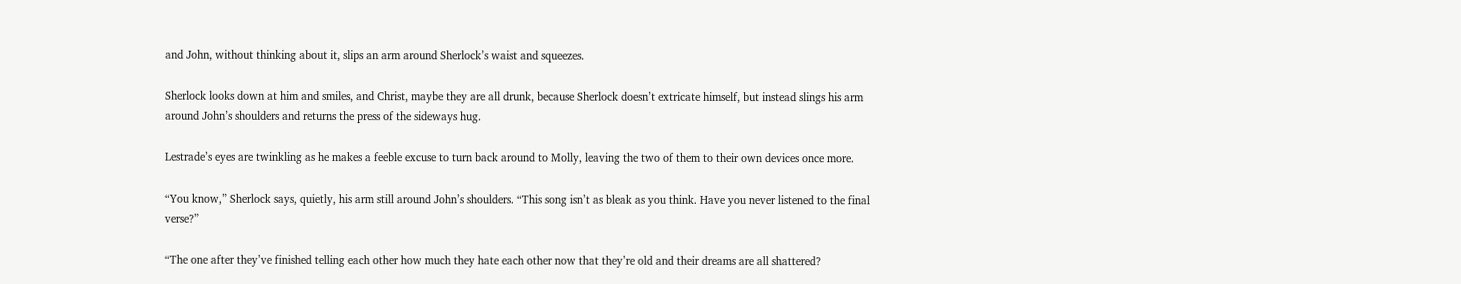and John, without thinking about it, slips an arm around Sherlock’s waist and squeezes.

Sherlock looks down at him and smiles, and Christ, maybe they are all drunk, because Sherlock doesn’t extricate himself, but instead slings his arm around John’s shoulders and returns the press of the sideways hug.

Lestrade’s eyes are twinkling as he makes a feeble excuse to turn back around to Molly, leaving the two of them to their own devices once more.

“You know,” Sherlock says, quietly, his arm still around John’s shoulders. “This song isn’t as bleak as you think. Have you never listened to the final verse?”

“The one after they’ve finished telling each other how much they hate each other now that they’re old and their dreams are all shattered?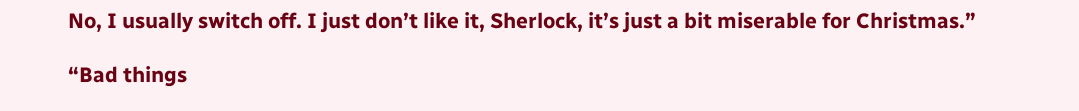No, I usually switch off. I just don’t like it, Sherlock, it’s just a bit miserable for Christmas.”

“Bad things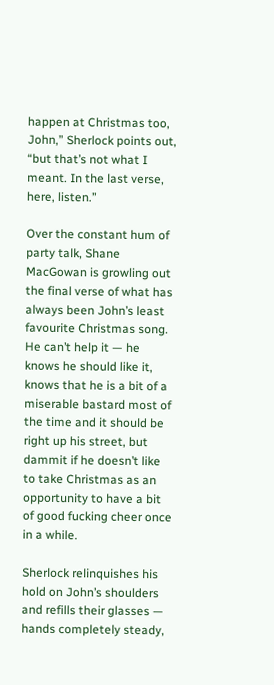happen at Christmas too, John,” Sherlock points out, “but that’s not what I meant. In the last verse, here, listen.”

Over the constant hum of party talk, Shane MacGowan is growling out the final verse of what has always been John’s least favourite Christmas song. He can’t help it — he knows he should like it, knows that he is a bit of a miserable bastard most of the time and it should be right up his street, but dammit if he doesn’t like to take Christmas as an opportunity to have a bit of good fucking cheer once in a while.

Sherlock relinquishes his hold on John’s shoulders and refills their glasses — hands completely steady,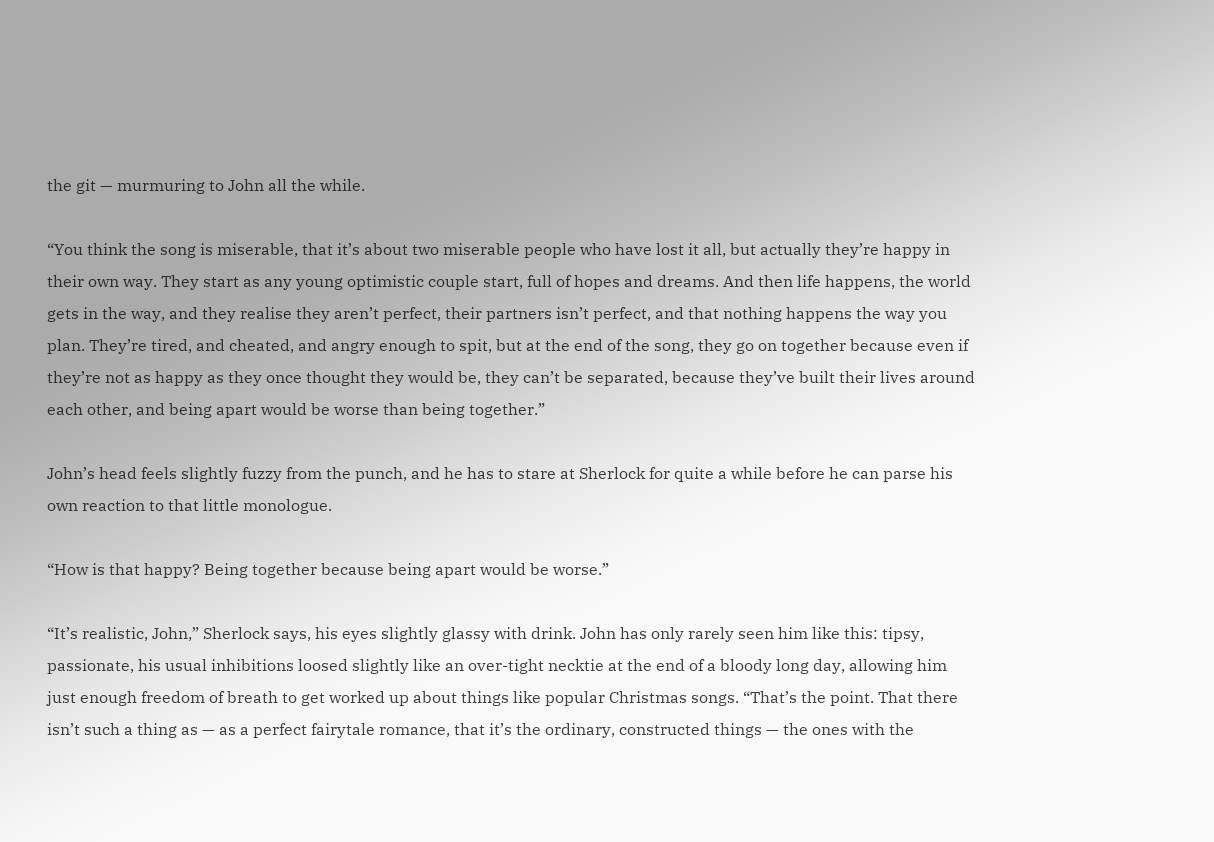the git — murmuring to John all the while.

“You think the song is miserable, that it’s about two miserable people who have lost it all, but actually they’re happy in their own way. They start as any young optimistic couple start, full of hopes and dreams. And then life happens, the world gets in the way, and they realise they aren’t perfect, their partners isn’t perfect, and that nothing happens the way you plan. They’re tired, and cheated, and angry enough to spit, but at the end of the song, they go on together because even if they’re not as happy as they once thought they would be, they can’t be separated, because they’ve built their lives around each other, and being apart would be worse than being together.”

John’s head feels slightly fuzzy from the punch, and he has to stare at Sherlock for quite a while before he can parse his own reaction to that little monologue.

“How is that happy? Being together because being apart would be worse.”

“It’s realistic, John,” Sherlock says, his eyes slightly glassy with drink. John has only rarely seen him like this: tipsy, passionate, his usual inhibitions loosed slightly like an over-tight necktie at the end of a bloody long day, allowing him just enough freedom of breath to get worked up about things like popular Christmas songs. “That’s the point. That there isn’t such a thing as — as a perfect fairytale romance, that it’s the ordinary, constructed things — the ones with the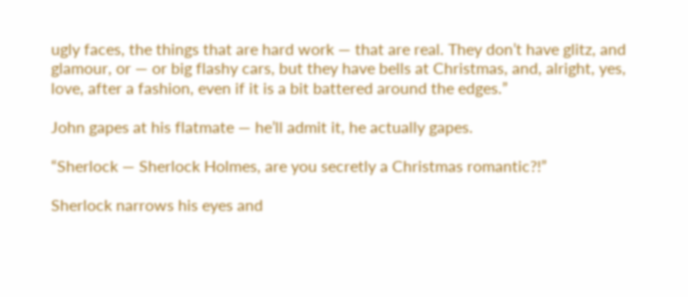ugly faces, the things that are hard work — that are real. They don’t have glitz, and glamour, or — or big flashy cars, but they have bells at Christmas, and, alright, yes, love, after a fashion, even if it is a bit battered around the edges.”

John gapes at his flatmate — he’ll admit it, he actually gapes.

“Sherlock — Sherlock Holmes, are you secretly a Christmas romantic?!”

Sherlock narrows his eyes and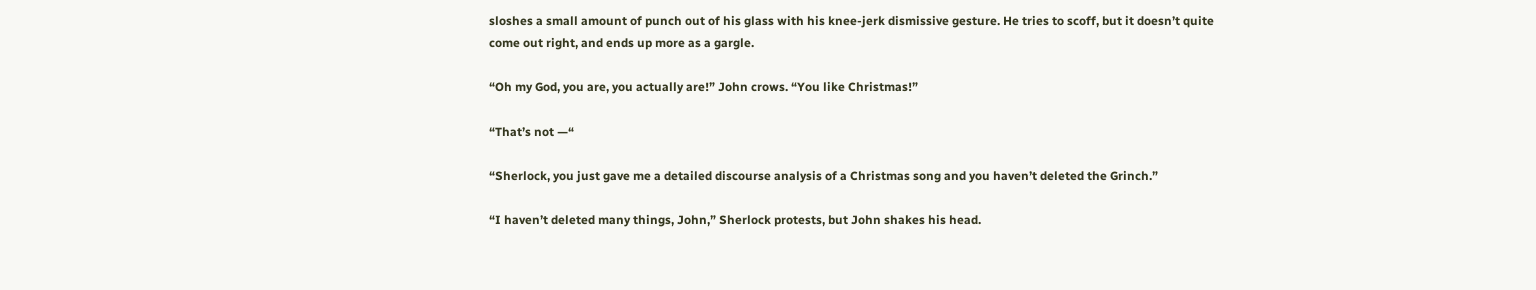sloshes a small amount of punch out of his glass with his knee-jerk dismissive gesture. He tries to scoff, but it doesn’t quite come out right, and ends up more as a gargle.

“Oh my God, you are, you actually are!” John crows. “You like Christmas!”

“That’s not —“

“Sherlock, you just gave me a detailed discourse analysis of a Christmas song and you haven’t deleted the Grinch.”

“I haven’t deleted many things, John,” Sherlock protests, but John shakes his head.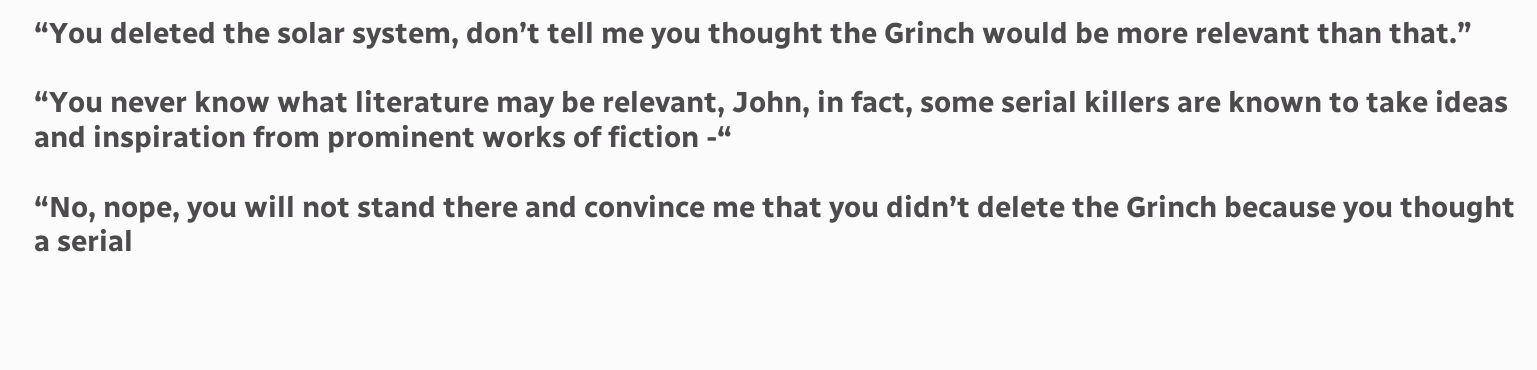“You deleted the solar system, don’t tell me you thought the Grinch would be more relevant than that.”

“You never know what literature may be relevant, John, in fact, some serial killers are known to take ideas and inspiration from prominent works of fiction -“

“No, nope, you will not stand there and convince me that you didn’t delete the Grinch because you thought a serial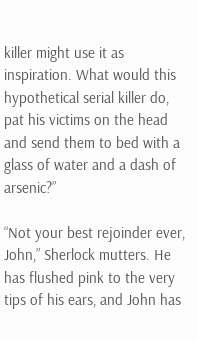killer might use it as inspiration. What would this hypothetical serial killer do, pat his victims on the head and send them to bed with a glass of water and a dash of arsenic?”

“Not your best rejoinder ever, John,” Sherlock mutters. He has flushed pink to the very tips of his ears, and John has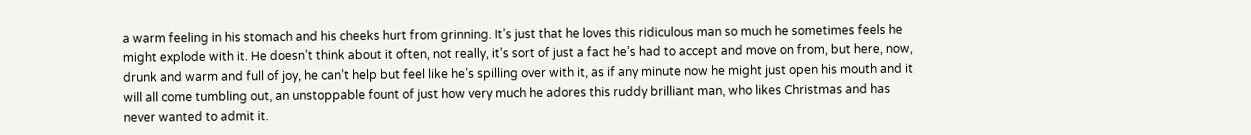a warm feeling in his stomach and his cheeks hurt from grinning. It’s just that he loves this ridiculous man so much he sometimes feels he might explode with it. He doesn’t think about it often, not really, it’s sort of just a fact he’s had to accept and move on from, but here, now, drunk and warm and full of joy, he can’t help but feel like he’s spilling over with it, as if any minute now he might just open his mouth and it will all come tumbling out, an unstoppable fount of just how very much he adores this ruddy brilliant man, who likes Christmas and has never wanted to admit it.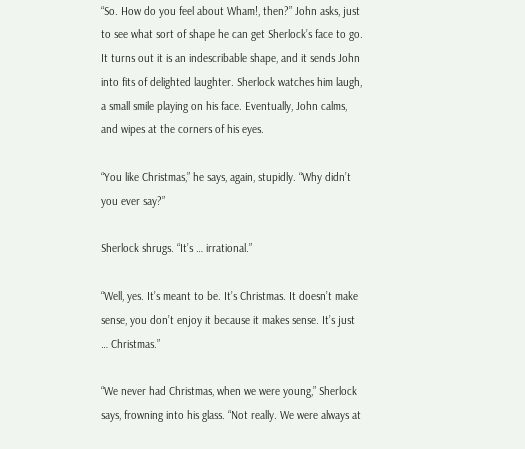“So. How do you feel about Wham!, then?” John asks, just to see what sort of shape he can get Sherlock’s face to go. It turns out it is an indescribable shape, and it sends John into fits of delighted laughter. Sherlock watches him laugh, a small smile playing on his face. Eventually, John calms, and wipes at the corners of his eyes.

“You like Christmas,” he says, again, stupidly. “Why didn’t you ever say?”

Sherlock shrugs. “It’s … irrational.”

“Well, yes. It’s meant to be. It’s Christmas. It doesn’t make sense, you don’t enjoy it because it makes sense. It’s just … Christmas.”

“We never had Christmas, when we were young,” Sherlock says, frowning into his glass. “Not really. We were always at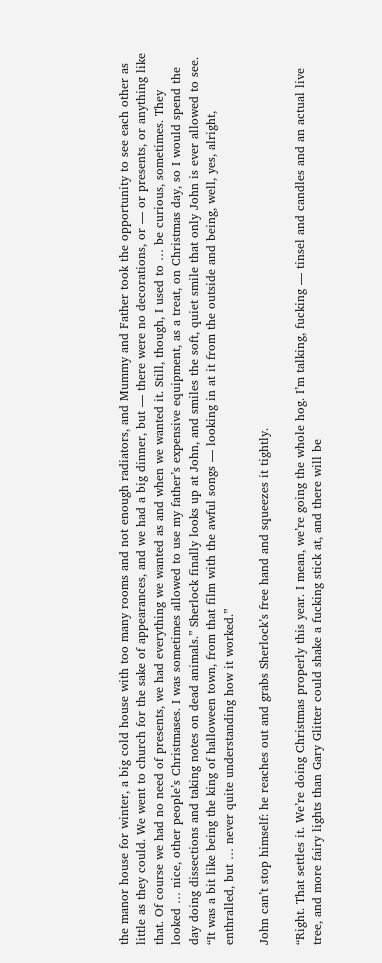the manor house for winter, a big cold house with too many rooms and not enough radiators, and Mummy and Father took the opportunity to see each other as little as they could. We went to church for the sake of appearances, and we had a big dinner, but — there were no decorations, or — or presents, or anything like that. Of course we had no need of presents, we had everything we wanted as and when we wanted it. Still, though, I used to … be curious, sometimes. They looked … nice, other people’s Christmases. I was sometimes allowed to use my father’s expensive equipment, as a treat, on Christmas day, so I would spend the day doing dissections and taking notes on dead animals.” Sherlock finally looks up at John, and smiles the soft, quiet smile that only John is ever allowed to see. “It was a bit like being the king of halloween town, from that film with the awful songs — looking in at it from the outside and being, well, yes, alright, enthralled, but … never quite understanding how it worked.”

John can’t stop himself: he reaches out and grabs Sherlock’s free hand and squeezes it tightly.

“Right. That settles it. We’re doing Christmas properly this year. I mean, we’re going the whole hog. I’m talking, fucking — tinsel and candles and an actual live tree, and more fairy lights than Gary Glitter could shake a fucking stick at, and there will be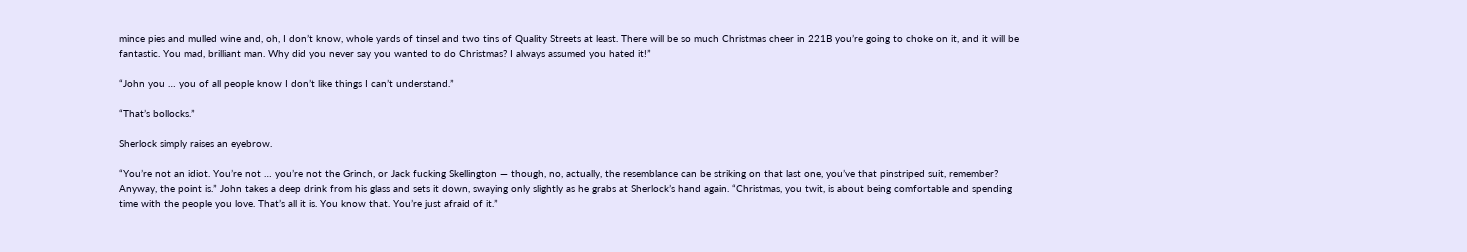mince pies and mulled wine and, oh, I don’t know, whole yards of tinsel and two tins of Quality Streets at least. There will be so much Christmas cheer in 221B you’re going to choke on it, and it will be fantastic. You mad, brilliant man. Why did you never say you wanted to do Christmas? I always assumed you hated it!”

“John you … you of all people know I don’t like things I can’t understand.”

“That’s bollocks.”

Sherlock simply raises an eyebrow.

“You’re not an idiot. You’re not … you’re not the Grinch, or Jack fucking Skellington — though, no, actually, the resemblance can be striking on that last one, you’ve that pinstriped suit, remember? Anyway, the point is.” John takes a deep drink from his glass and sets it down, swaying only slightly as he grabs at Sherlock’s hand again. “Christmas, you twit, is about being comfortable and spending time with the people you love. That’s all it is. You know that. You’re just afraid of it.”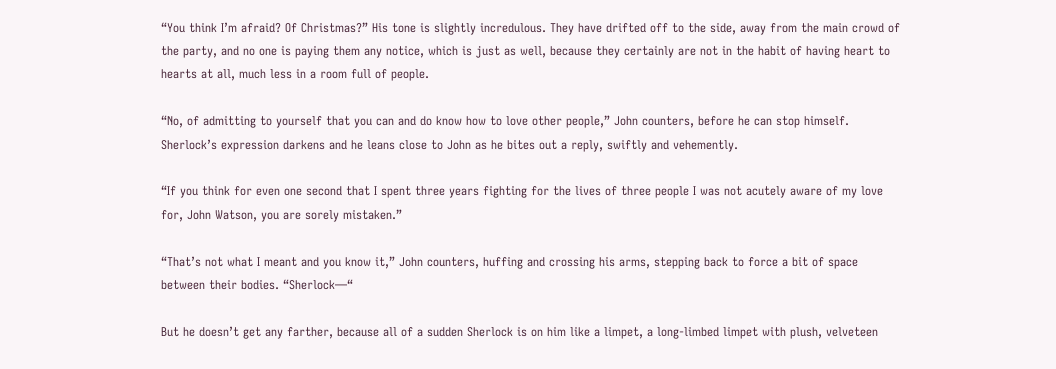“You think I’m afraid? Of Christmas?” His tone is slightly incredulous. They have drifted off to the side, away from the main crowd of the party, and no one is paying them any notice, which is just as well, because they certainly are not in the habit of having heart to hearts at all, much less in a room full of people.

“No, of admitting to yourself that you can and do know how to love other people,” John counters, before he can stop himself. Sherlock’s expression darkens and he leans close to John as he bites out a reply, swiftly and vehemently.

“If you think for even one second that I spent three years fighting for the lives of three people I was not acutely aware of my love for, John Watson, you are sorely mistaken.”

“That’s not what I meant and you know it,” John counters, huffing and crossing his arms, stepping back to force a bit of space between their bodies. “Sherlock—“

But he doesn’t get any farther, because all of a sudden Sherlock is on him like a limpet, a long-limbed limpet with plush, velveteen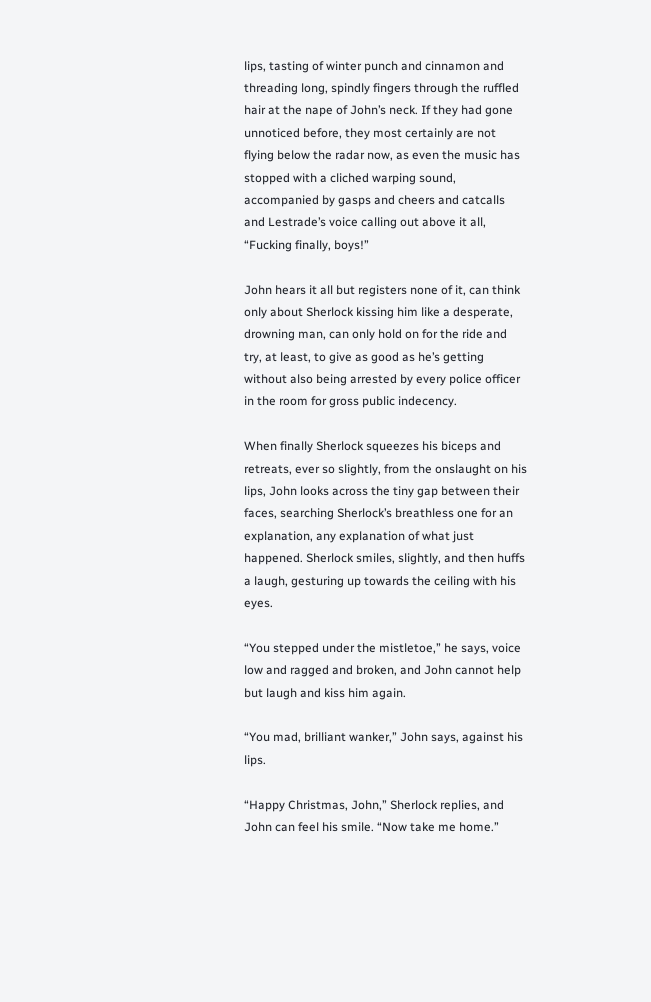lips, tasting of winter punch and cinnamon and threading long, spindly fingers through the ruffled hair at the nape of John’s neck. If they had gone unnoticed before, they most certainly are not flying below the radar now, as even the music has stopped with a cliched warping sound, accompanied by gasps and cheers and catcalls and Lestrade’s voice calling out above it all, “Fucking finally, boys!”

John hears it all but registers none of it, can think only about Sherlock kissing him like a desperate, drowning man, can only hold on for the ride and try, at least, to give as good as he’s getting without also being arrested by every police officer in the room for gross public indecency.

When finally Sherlock squeezes his biceps and retreats, ever so slightly, from the onslaught on his lips, John looks across the tiny gap between their faces, searching Sherlock’s breathless one for an explanation, any explanation of what just happened. Sherlock smiles, slightly, and then huffs a laugh, gesturing up towards the ceiling with his eyes.

“You stepped under the mistletoe,” he says, voice low and ragged and broken, and John cannot help but laugh and kiss him again.

“You mad, brilliant wanker,” John says, against his lips.

“Happy Christmas, John,” Sherlock replies, and John can feel his smile. “Now take me home.”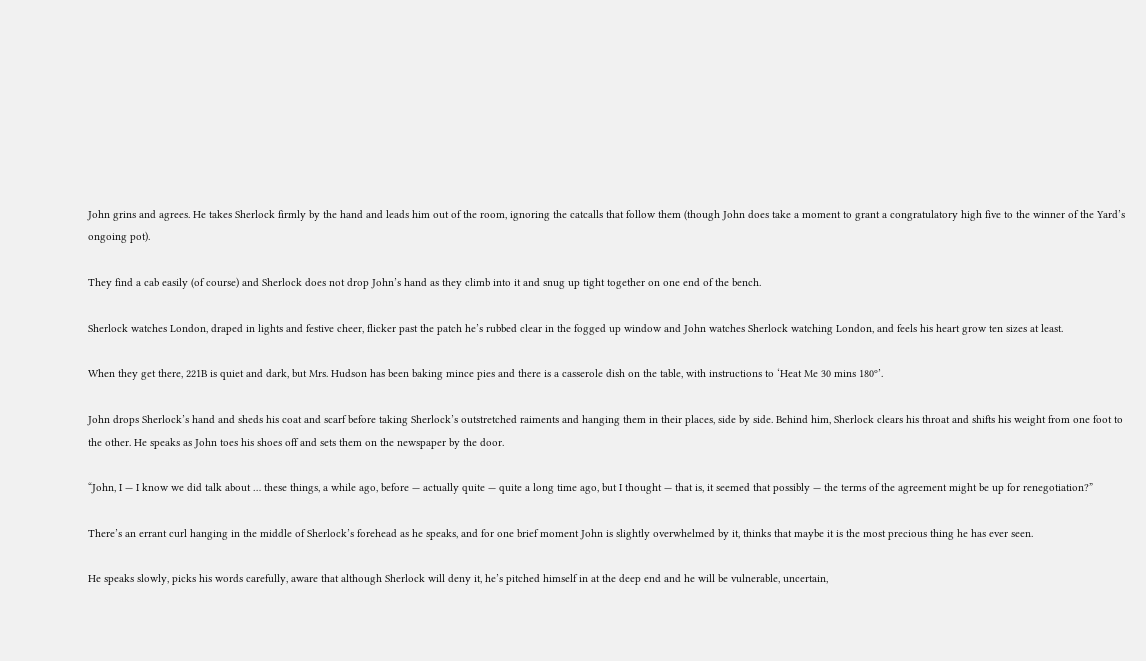John grins and agrees. He takes Sherlock firmly by the hand and leads him out of the room, ignoring the catcalls that follow them (though John does take a moment to grant a congratulatory high five to the winner of the Yard’s ongoing pot).

They find a cab easily (of course) and Sherlock does not drop John’s hand as they climb into it and snug up tight together on one end of the bench.

Sherlock watches London, draped in lights and festive cheer, flicker past the patch he’s rubbed clear in the fogged up window and John watches Sherlock watching London, and feels his heart grow ten sizes at least.

When they get there, 221B is quiet and dark, but Mrs. Hudson has been baking mince pies and there is a casserole dish on the table, with instructions to ‘Heat Me 30 mins 180º’.

John drops Sherlock’s hand and sheds his coat and scarf before taking Sherlock’s outstretched raiments and hanging them in their places, side by side. Behind him, Sherlock clears his throat and shifts his weight from one foot to the other. He speaks as John toes his shoes off and sets them on the newspaper by the door.

“John, I — I know we did talk about … these things, a while ago, before — actually quite — quite a long time ago, but I thought — that is, it seemed that possibly — the terms of the agreement might be up for renegotiation?”

There’s an errant curl hanging in the middle of Sherlock’s forehead as he speaks, and for one brief moment John is slightly overwhelmed by it, thinks that maybe it is the most precious thing he has ever seen.

He speaks slowly, picks his words carefully, aware that although Sherlock will deny it, he’s pitched himself in at the deep end and he will be vulnerable, uncertain,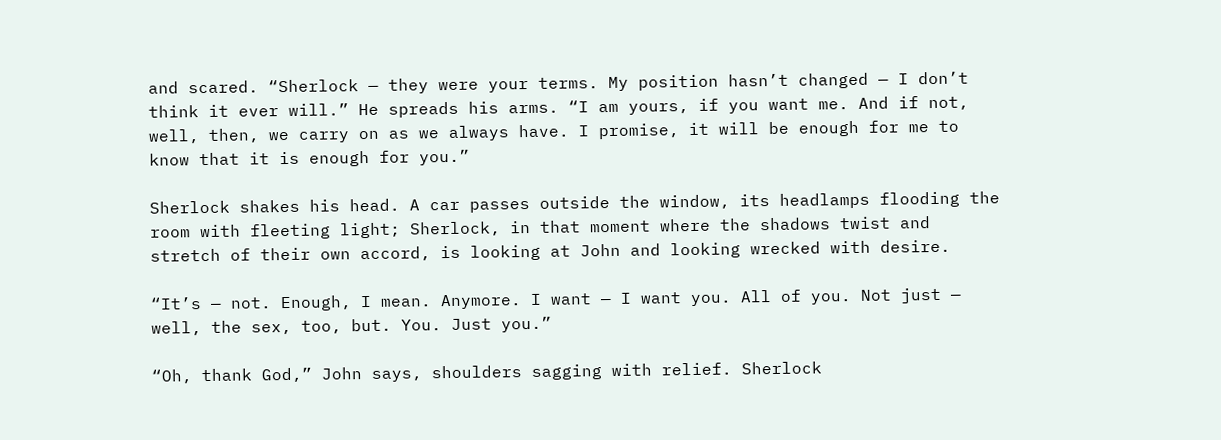and scared. “Sherlock — they were your terms. My position hasn’t changed — I don’t think it ever will.” He spreads his arms. “I am yours, if you want me. And if not, well, then, we carry on as we always have. I promise, it will be enough for me to know that it is enough for you.”

Sherlock shakes his head. A car passes outside the window, its headlamps flooding the room with fleeting light; Sherlock, in that moment where the shadows twist and stretch of their own accord, is looking at John and looking wrecked with desire.

“It’s — not. Enough, I mean. Anymore. I want — I want you. All of you. Not just — well, the sex, too, but. You. Just you.”

“Oh, thank God,” John says, shoulders sagging with relief. Sherlock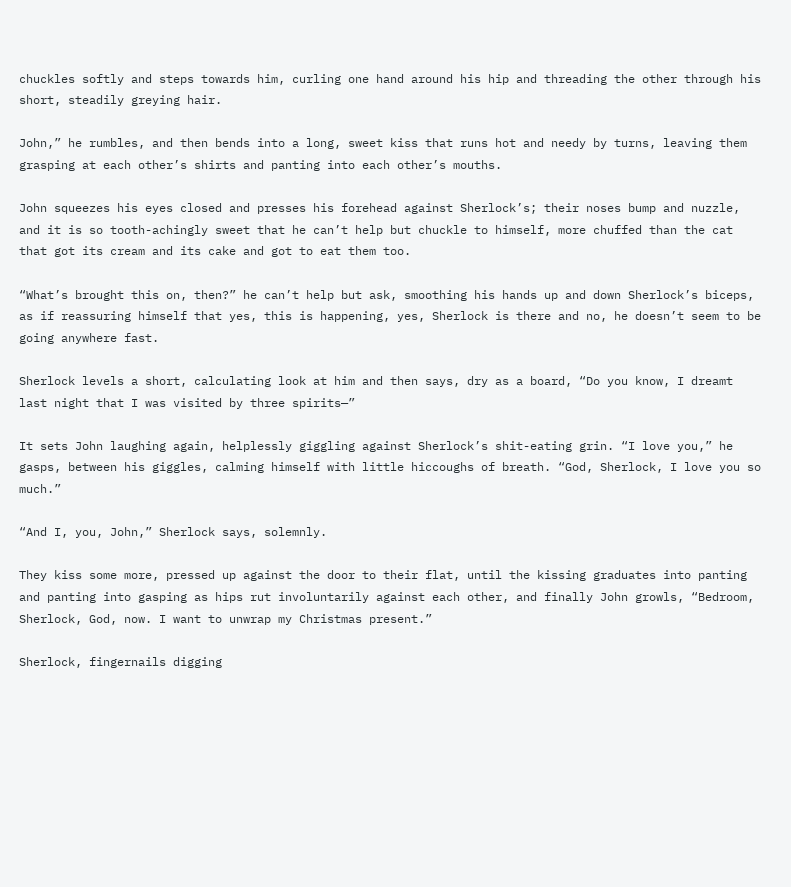chuckles softly and steps towards him, curling one hand around his hip and threading the other through his short, steadily greying hair.

John,” he rumbles, and then bends into a long, sweet kiss that runs hot and needy by turns, leaving them grasping at each other’s shirts and panting into each other’s mouths.

John squeezes his eyes closed and presses his forehead against Sherlock’s; their noses bump and nuzzle, and it is so tooth-achingly sweet that he can’t help but chuckle to himself, more chuffed than the cat that got its cream and its cake and got to eat them too.

“What’s brought this on, then?” he can’t help but ask, smoothing his hands up and down Sherlock’s biceps, as if reassuring himself that yes, this is happening, yes, Sherlock is there and no, he doesn’t seem to be going anywhere fast.

Sherlock levels a short, calculating look at him and then says, dry as a board, “Do you know, I dreamt last night that I was visited by three spirits—”

It sets John laughing again, helplessly giggling against Sherlock’s shit-eating grin. “I love you,” he gasps, between his giggles, calming himself with little hiccoughs of breath. “God, Sherlock, I love you so much.”

“And I, you, John,” Sherlock says, solemnly.

They kiss some more, pressed up against the door to their flat, until the kissing graduates into panting and panting into gasping as hips rut involuntarily against each other, and finally John growls, “Bedroom, Sherlock, God, now. I want to unwrap my Christmas present.”

Sherlock, fingernails digging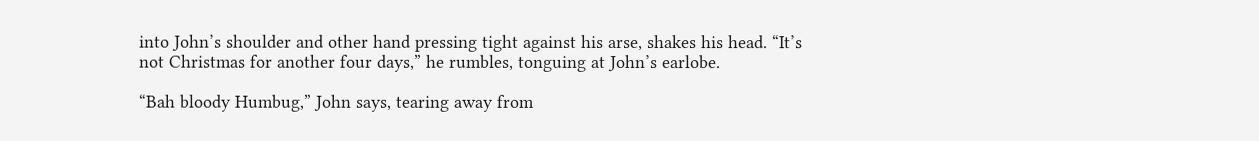into John’s shoulder and other hand pressing tight against his arse, shakes his head. “It’s not Christmas for another four days,” he rumbles, tonguing at John’s earlobe.

“Bah bloody Humbug,” John says, tearing away from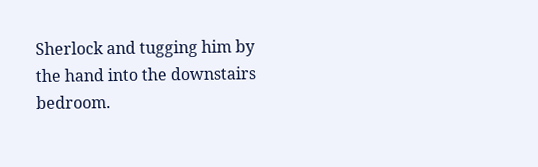Sherlock and tugging him by the hand into the downstairs bedroom.